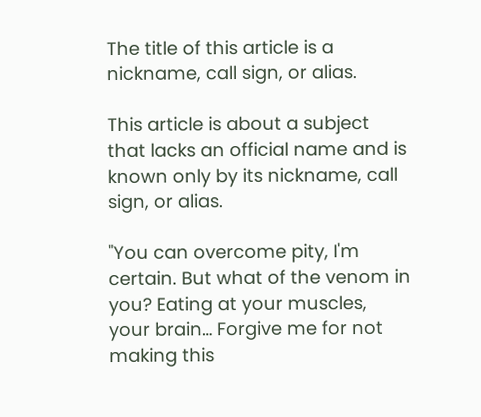The title of this article is a nickname, call sign, or alias.

This article is about a subject that lacks an official name and is known only by its nickname, call sign, or alias.

"You can overcome pity, I'm certain. But what of the venom in you? Eating at your muscles, your brain… Forgive me for not making this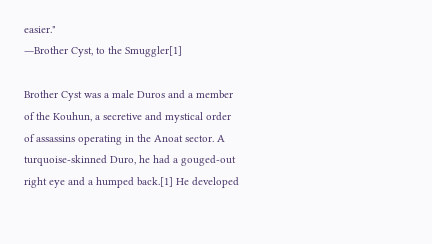easier."
―Brother Cyst, to the Smuggler[1]

Brother Cyst was a male Duros and a member of the Kouhun, a secretive and mystical order of assassins operating in the Anoat sector. A turquoise-skinned Duro, he had a gouged-out right eye and a humped back.[1] He developed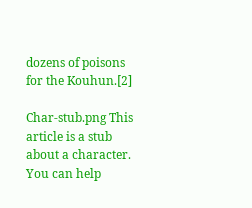dozens of poisons for the Kouhun.[2]

Char-stub.png This article is a stub about a character. You can help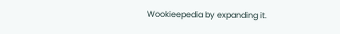Wookieepedia by expanding it.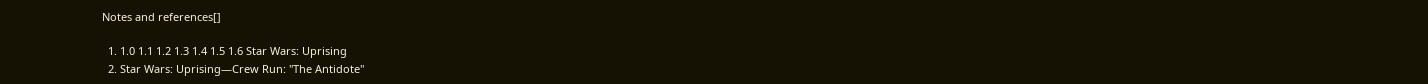Notes and references[]

  1. 1.0 1.1 1.2 1.3 1.4 1.5 1.6 Star Wars: Uprising
  2. Star Wars: Uprising—Crew Run: "The Antidote"